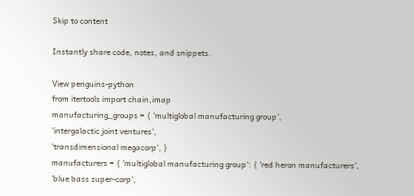Skip to content

Instantly share code, notes, and snippets.

View penguins-python
from itertools import chain,imap
manufacturing_groups = { 'multiglobal manufacturing group',
'intergalactic joint ventures',
'transdimensional megacorp', }
manufacturers = { 'multiglobal manufacturing group': { 'red heron manufacturers',
'blue bass super-corp',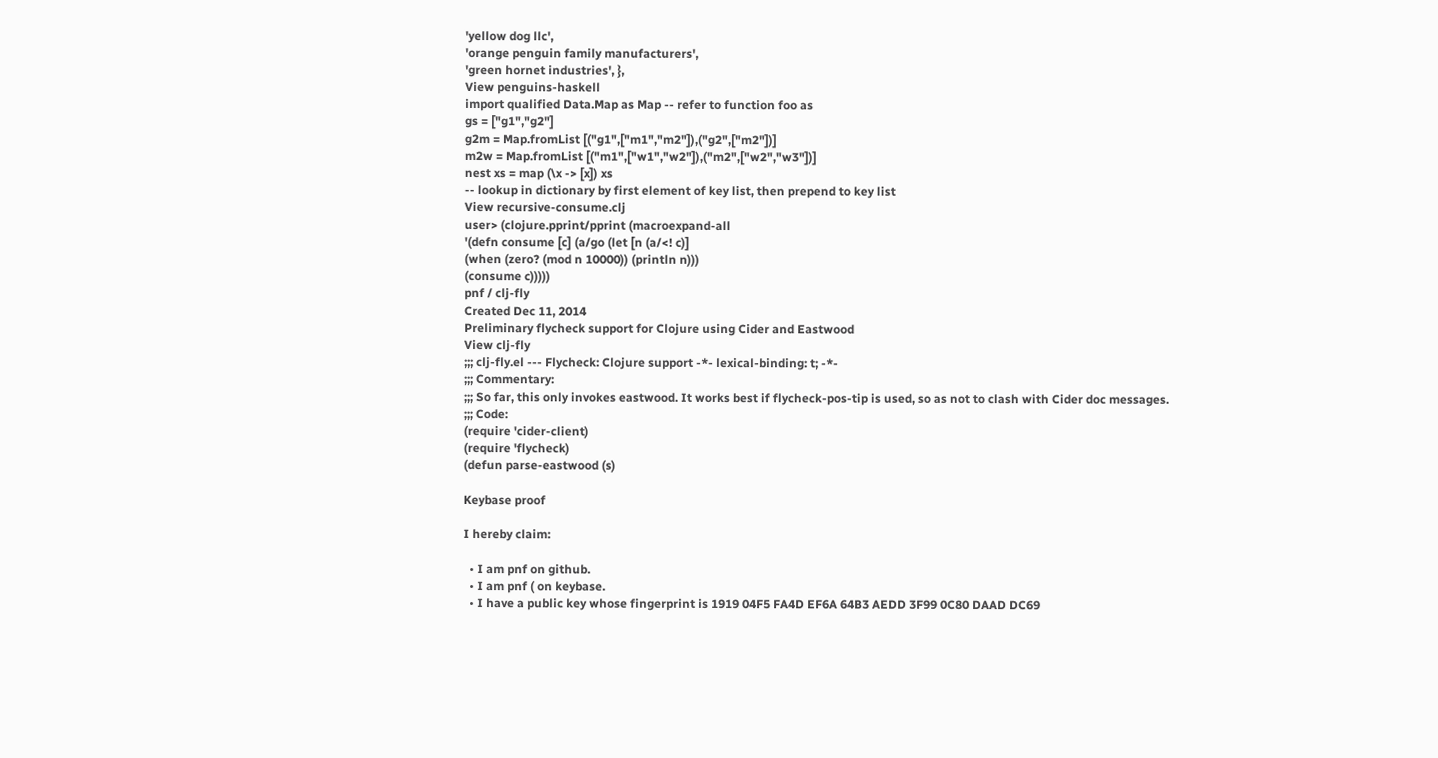'yellow dog llc',
'orange penguin family manufacturers',
'green hornet industries', },
View penguins-haskell
import qualified Data.Map as Map -- refer to function foo as
gs = ["g1","g2"]
g2m = Map.fromList [("g1",["m1","m2"]),("g2",["m2"])]
m2w = Map.fromList [("m1",["w1","w2"]),("m2",["w2","w3"])]
nest xs = map (\x -> [x]) xs
-- lookup in dictionary by first element of key list, then prepend to key list
View recursive-consume.clj
user> (clojure.pprint/pprint (macroexpand-all
'(defn consume [c] (a/go (let [n (a/<! c)]
(when (zero? (mod n 10000)) (println n)))
(consume c)))))
pnf / clj-fly
Created Dec 11, 2014
Preliminary flycheck support for Clojure using Cider and Eastwood
View clj-fly
;;; clj-fly.el --- Flycheck: Clojure support -*- lexical-binding: t; -*-
;;; Commentary:
;;; So far, this only invokes eastwood. It works best if flycheck-pos-tip is used, so as not to clash with Cider doc messages.
;;; Code:
(require 'cider-client)
(require 'flycheck)
(defun parse-eastwood (s)

Keybase proof

I hereby claim:

  • I am pnf on github.
  • I am pnf ( on keybase.
  • I have a public key whose fingerprint is 1919 04F5 FA4D EF6A 64B3 AEDD 3F99 0C80 DAAD DC69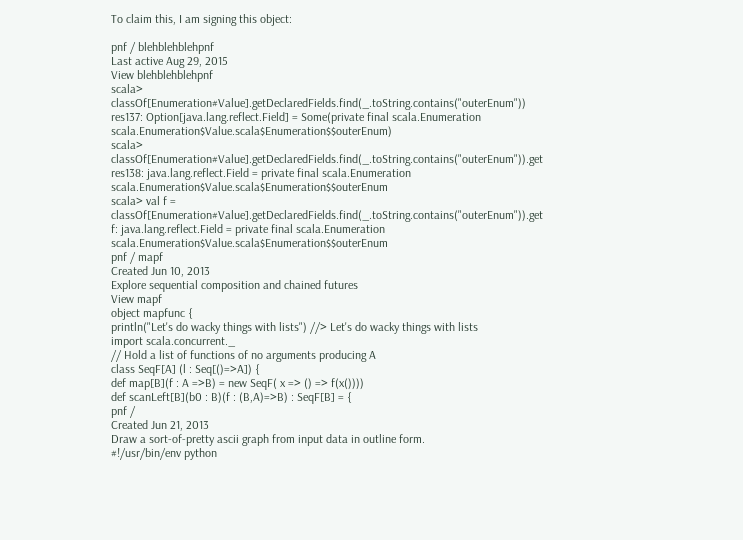To claim this, I am signing this object:

pnf / blehblehblehpnf
Last active Aug 29, 2015
View blehblehblehpnf
scala> classOf[Enumeration#Value].getDeclaredFields.find(_.toString.contains("outerEnum"))
res137: Option[java.lang.reflect.Field] = Some(private final scala.Enumeration scala.Enumeration$Value.scala$Enumeration$$outerEnum)
scala> classOf[Enumeration#Value].getDeclaredFields.find(_.toString.contains("outerEnum")).get
res138: java.lang.reflect.Field = private final scala.Enumeration scala.Enumeration$Value.scala$Enumeration$$outerEnum
scala> val f = classOf[Enumeration#Value].getDeclaredFields.find(_.toString.contains("outerEnum")).get
f: java.lang.reflect.Field = private final scala.Enumeration scala.Enumeration$Value.scala$Enumeration$$outerEnum
pnf / mapf
Created Jun 10, 2013
Explore sequential composition and chained futures
View mapf
object mapfunc {
println("Let's do wacky things with lists") //> Let's do wacky things with lists
import scala.concurrent._
// Hold a list of functions of no arguments producing A
class SeqF[A] (l : Seq[()=>A]) {
def map[B](f : A =>B) = new SeqF( x => () => f(x())))
def scanLeft[B](b0 : B)(f : (B,A)=>B) : SeqF[B] = {
pnf /
Created Jun 21, 2013
Draw a sort-of-pretty ascii graph from input data in outline form.
#!/usr/bin/env python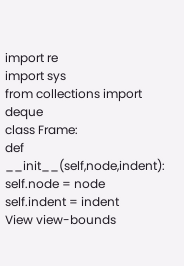import re
import sys
from collections import deque
class Frame:
def __init__(self,node,indent):
self.node = node
self.indent = indent
View view-bounds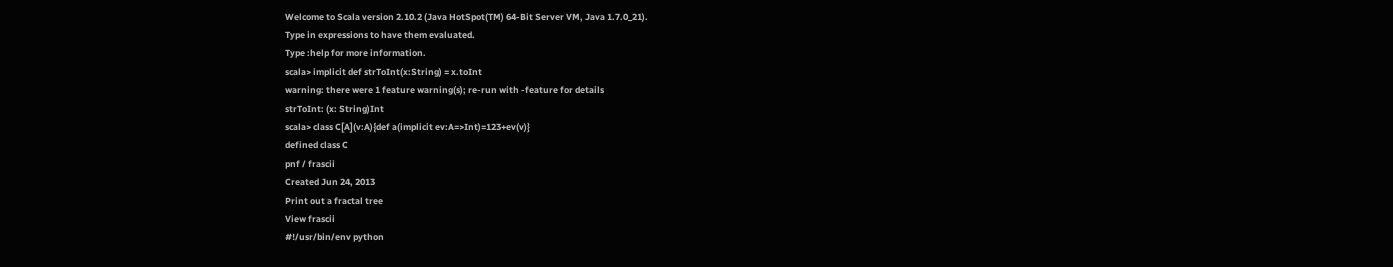Welcome to Scala version 2.10.2 (Java HotSpot(TM) 64-Bit Server VM, Java 1.7.0_21).
Type in expressions to have them evaluated.
Type :help for more information.
scala> implicit def strToInt(x:String) = x.toInt
warning: there were 1 feature warning(s); re-run with -feature for details
strToInt: (x: String)Int
scala> class C[A](v:A){def a(implicit ev:A=>Int)=123+ev(v)}
defined class C
pnf / frascii
Created Jun 24, 2013
Print out a fractal tree
View frascii
#!/usr/bin/env python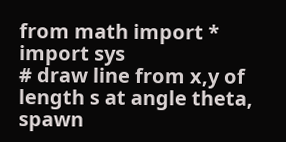from math import *
import sys
# draw line from x,y of length s at angle theta, spawn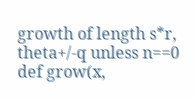growth of length s*r, theta+/-q unless n==0
def grow(x,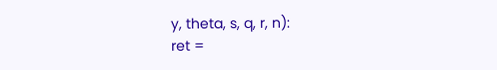y, theta, s, q, r, n):
ret =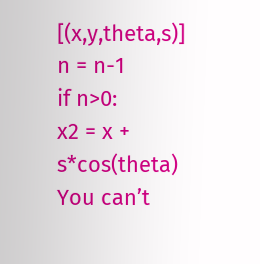[(x,y,theta,s)]
n = n-1
if n>0:
x2 = x + s*cos(theta)
You can’t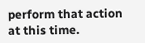perform that action at this time.